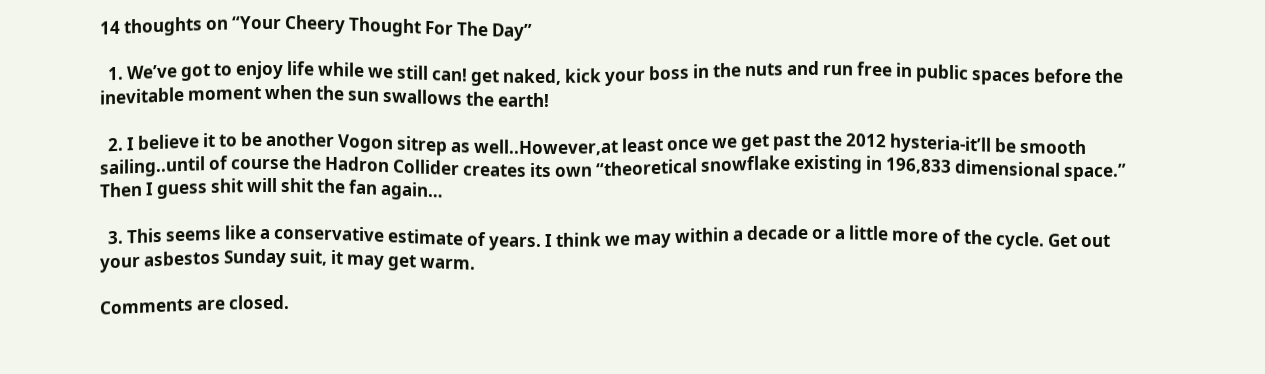14 thoughts on “Your Cheery Thought For The Day”

  1. We’ve got to enjoy life while we still can! get naked, kick your boss in the nuts and run free in public spaces before the inevitable moment when the sun swallows the earth!

  2. I believe it to be another Vogon sitrep as well..However,at least once we get past the 2012 hysteria-it’ll be smooth sailing..until of course the Hadron Collider creates its own “theoretical snowflake existing in 196,833 dimensional space.” Then I guess shit will shit the fan again…

  3. This seems like a conservative estimate of years. I think we may within a decade or a little more of the cycle. Get out your asbestos Sunday suit, it may get warm.

Comments are closed.